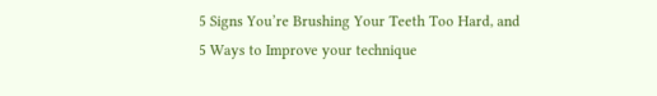5 Signs You’re Brushing Your Teeth Too Hard, and 5 Ways to Improve your technique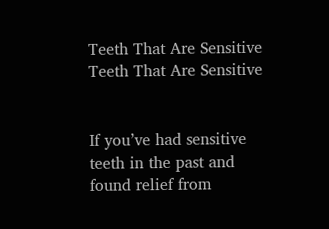Teeth That Are Sensitive
Teeth That Are Sensitive


If you’ve had sensitive teeth in the past and found relief from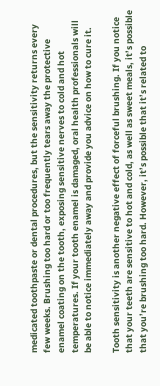medicated toothpaste or dental procedures, but the sensitivity returns every few weeks. Brushing too hard or too frequently tears away the protective enamel coating on the tooth, exposing sensitive nerves to cold and hot temperatures. If your tooth enamel is damaged, oral health professionals will be able to notice immediately away and provide you advice on how to cure it.

Tooth sensitivity is another negative effect of forceful brushing. If you notice that your teeth are sensitive to hot and cold, as well as sweet meals, it’s possible that you’re brushing too hard. However, it’s possible that it’s related to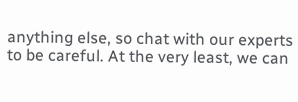anything else, so chat with our experts to be careful. At the very least, we can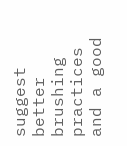suggest better brushing practices and a good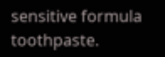sensitive formula toothpaste.